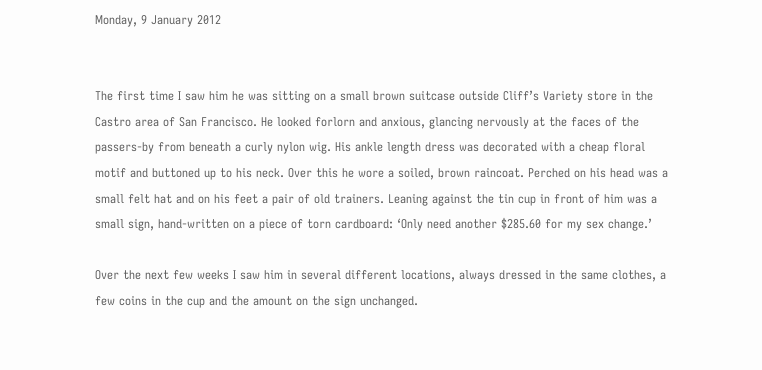Monday, 9 January 2012


The first time I saw him he was sitting on a small brown suitcase outside Cliff’s Variety store in the Castro area of San Francisco. He looked forlorn and anxious, glancing nervously at the faces of the passers-by from beneath a curly nylon wig. His ankle length dress was decorated with a cheap floral motif and buttoned up to his neck. Over this he wore a soiled, brown raincoat. Perched on his head was a small felt hat and on his feet a pair of old trainers. Leaning against the tin cup in front of him was a small sign, hand-written on a piece of torn cardboard: ‘Only need another $285.60 for my sex change.’

Over the next few weeks I saw him in several different locations, always dressed in the same clothes, a few coins in the cup and the amount on the sign unchanged.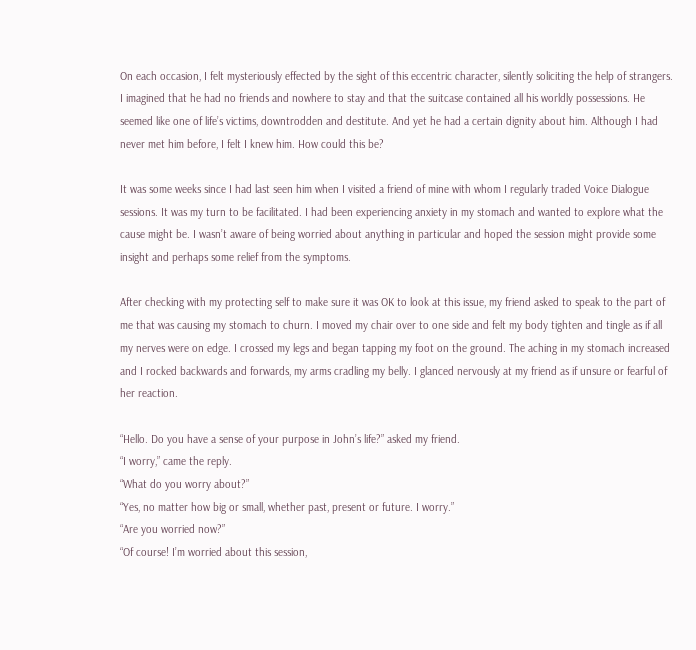On each occasion, I felt mysteriously effected by the sight of this eccentric character, silently soliciting the help of strangers. I imagined that he had no friends and nowhere to stay and that the suitcase contained all his worldly possessions. He seemed like one of life’s victims, downtrodden and destitute. And yet he had a certain dignity about him. Although I had never met him before, I felt I knew him. How could this be?

It was some weeks since I had last seen him when I visited a friend of mine with whom I regularly traded Voice Dialogue sessions. It was my turn to be facilitated. I had been experiencing anxiety in my stomach and wanted to explore what the cause might be. I wasn’t aware of being worried about anything in particular and hoped the session might provide some insight and perhaps some relief from the symptoms.

After checking with my protecting self to make sure it was OK to look at this issue, my friend asked to speak to the part of me that was causing my stomach to churn. I moved my chair over to one side and felt my body tighten and tingle as if all my nerves were on edge. I crossed my legs and began tapping my foot on the ground. The aching in my stomach increased and I rocked backwards and forwards, my arms cradling my belly. I glanced nervously at my friend as if unsure or fearful of her reaction.

“Hello. Do you have a sense of your purpose in John’s life?” asked my friend.
“I worry,” came the reply.
“What do you worry about?”
“Yes, no matter how big or small, whether past, present or future. I worry.”
“Are you worried now?”
“Of course! I’m worried about this session,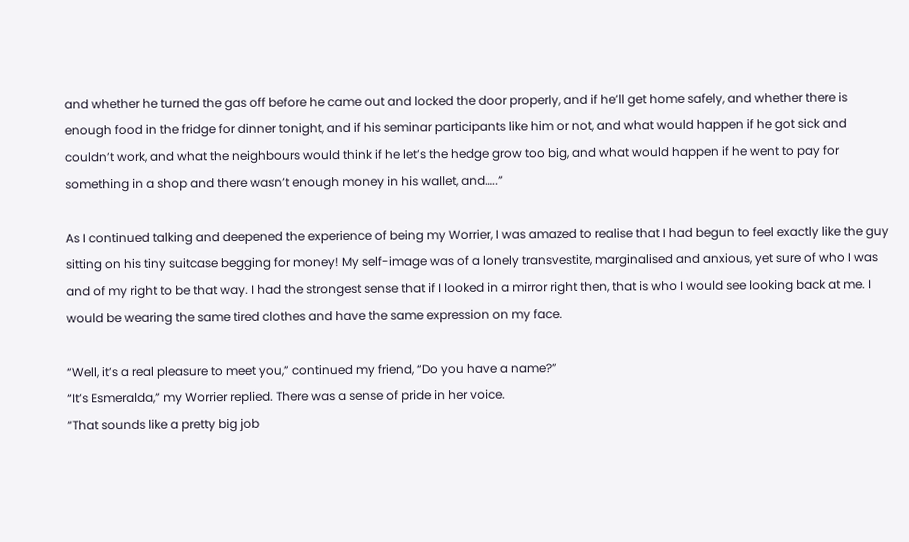and whether he turned the gas off before he came out and locked the door properly, and if he’ll get home safely, and whether there is enough food in the fridge for dinner tonight, and if his seminar participants like him or not, and what would happen if he got sick and couldn’t work, and what the neighbours would think if he let’s the hedge grow too big, and what would happen if he went to pay for something in a shop and there wasn’t enough money in his wallet, and…..”

As I continued talking and deepened the experience of being my Worrier, I was amazed to realise that I had begun to feel exactly like the guy sitting on his tiny suitcase begging for money! My self-image was of a lonely transvestite, marginalised and anxious, yet sure of who I was and of my right to be that way. I had the strongest sense that if I looked in a mirror right then, that is who I would see looking back at me. I would be wearing the same tired clothes and have the same expression on my face.

“Well, it’s a real pleasure to meet you,” continued my friend, “Do you have a name?”
“It’s Esmeralda,” my Worrier replied. There was a sense of pride in her voice.
“That sounds like a pretty big job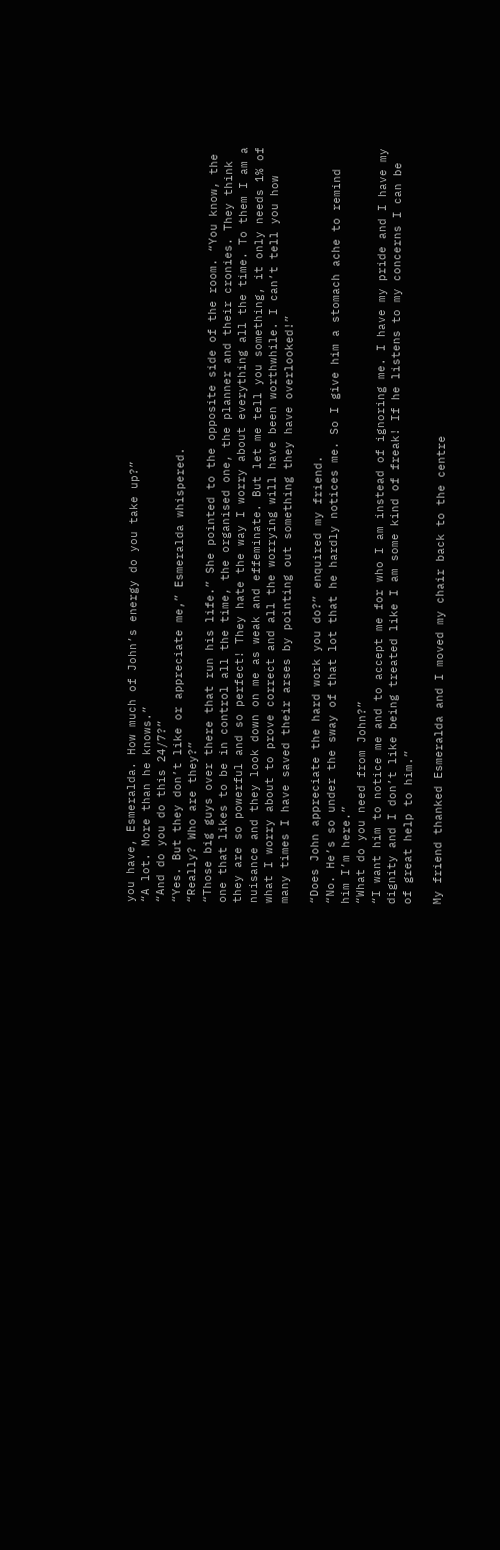you have, Esmeralda. How much of John’s energy do you take up?”
“A lot. More than he knows.”
“And do you do this 24/7?”
“Yes. But they don’t like or appreciate me,” Esmeralda whispered.
“Really? Who are they?”
“Those big guys over there that run his life.” She pointed to the opposite side of the room. “You know, the one that likes to be in control all the time, the organised one, the planner and their cronies. They think they are so powerful and so perfect! They hate the way I worry about everything all the time. To them I am a nuisance and they look down on me as weak and effeminate. But let me tell you something, it only needs 1% of what I worry about to prove correct and all the worrying will have been worthwhile. I can’t tell you how many times I have saved their arses by pointing out something they have overlooked!”

“Does John appreciate the hard work you do?” enquired my friend.
“No. He’s so under the sway of that lot that he hardly notices me. So I give him a stomach ache to remind him I’m here.”
“What do you need from John?”
“I want him to notice me and to accept me for who I am instead of ignoring me. I have my pride and I have my dignity and I don’t like being treated like I am some kind of freak! If he listens to my concerns I can be of great help to him.”

My friend thanked Esmeralda and I moved my chair back to the centre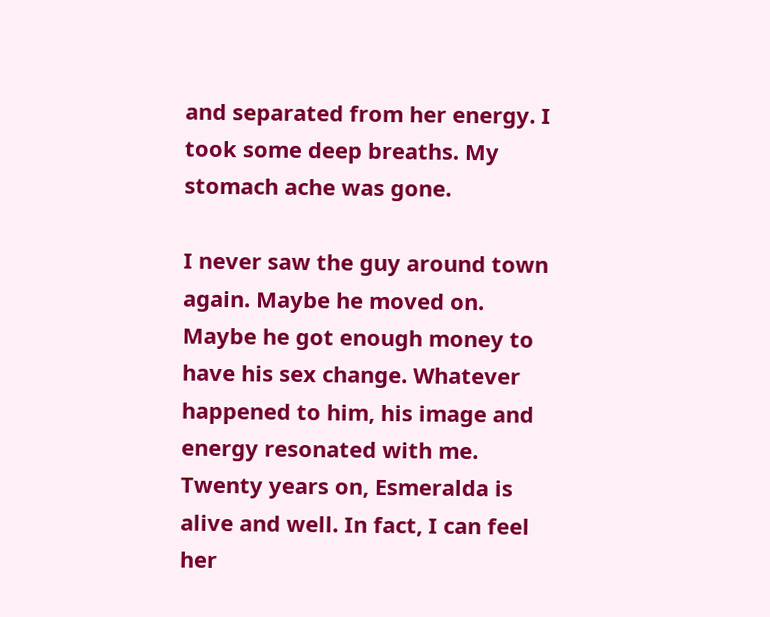and separated from her energy. I took some deep breaths. My stomach ache was gone.

I never saw the guy around town again. Maybe he moved on. Maybe he got enough money to have his sex change. Whatever happened to him, his image and energy resonated with me. Twenty years on, Esmeralda is alive and well. In fact, I can feel her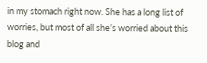in my stomach right now. She has a long list of worries, but most of all she’s worried about this blog and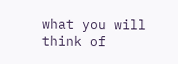what you will think of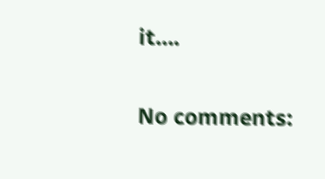it….

No comments: